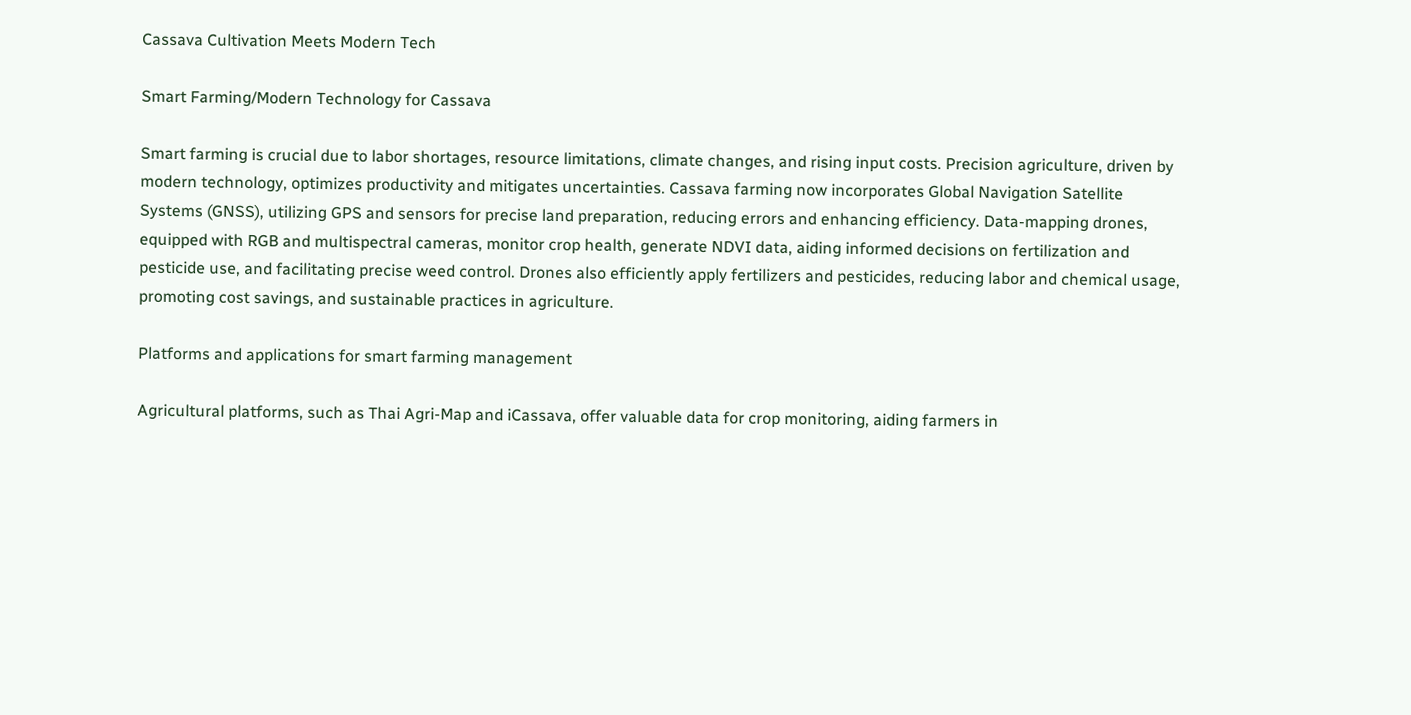Cassava Cultivation Meets Modern Tech

Smart Farming/Modern Technology for Cassava

Smart farming is crucial due to labor shortages, resource limitations, climate changes, and rising input costs. Precision agriculture, driven by modern technology, optimizes productivity and mitigates uncertainties. Cassava farming now incorporates Global Navigation Satellite Systems (GNSS), utilizing GPS and sensors for precise land preparation, reducing errors and enhancing efficiency. Data-mapping drones, equipped with RGB and multispectral cameras, monitor crop health, generate NDVI data, aiding informed decisions on fertilization and pesticide use, and facilitating precise weed control. Drones also efficiently apply fertilizers and pesticides, reducing labor and chemical usage, promoting cost savings, and sustainable practices in agriculture.

Platforms and applications for smart farming management

Agricultural platforms, such as Thai Agri-Map and iCassava, offer valuable data for crop monitoring, aiding farmers in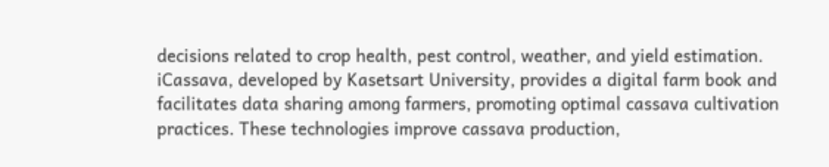decisions related to crop health, pest control, weather, and yield estimation. iCassava, developed by Kasetsart University, provides a digital farm book and facilitates data sharing among farmers, promoting optimal cassava cultivation practices. These technologies improve cassava production,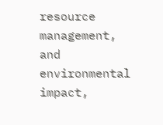resource management, and environmental impact,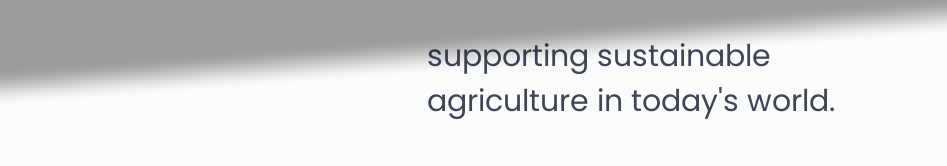supporting sustainable agriculture in today's world.